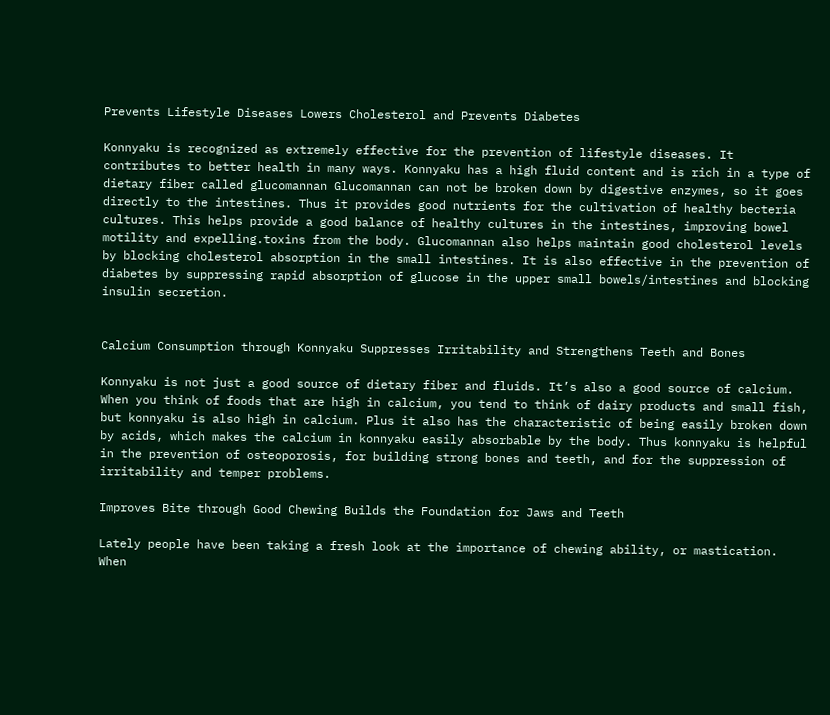Prevents Lifestyle Diseases Lowers Cholesterol and Prevents Diabetes

Konnyaku is recognized as extremely effective for the prevention of lifestyle diseases. It contributes to better health in many ways. Konnyaku has a high fluid content and is rich in a type of dietary fiber called glucomannan Glucomannan can not be broken down by digestive enzymes, so it goes directly to the intestines. Thus it provides good nutrients for the cultivation of healthy becteria cultures. This helps provide a good balance of healthy cultures in the intestines, improving bowel motility and expelling.toxins from the body. Glucomannan also helps maintain good cholesterol levels by blocking cholesterol absorption in the small intestines. It is also effective in the prevention of diabetes by suppressing rapid absorption of glucose in the upper small bowels/intestines and blocking insulin secretion.


Calcium Consumption through Konnyaku Suppresses Irritability and Strengthens Teeth and Bones

Konnyaku is not just a good source of dietary fiber and fluids. It’s also a good source of calcium. When you think of foods that are high in calcium, you tend to think of dairy products and small fish, but konnyaku is also high in calcium. Plus it also has the characteristic of being easily broken down by acids, which makes the calcium in konnyaku easily absorbable by the body. Thus konnyaku is helpful in the prevention of osteoporosis, for building strong bones and teeth, and for the suppression of irritability and temper problems.

Improves Bite through Good Chewing Builds the Foundation for Jaws and Teeth

Lately people have been taking a fresh look at the importance of chewing ability, or mastication. When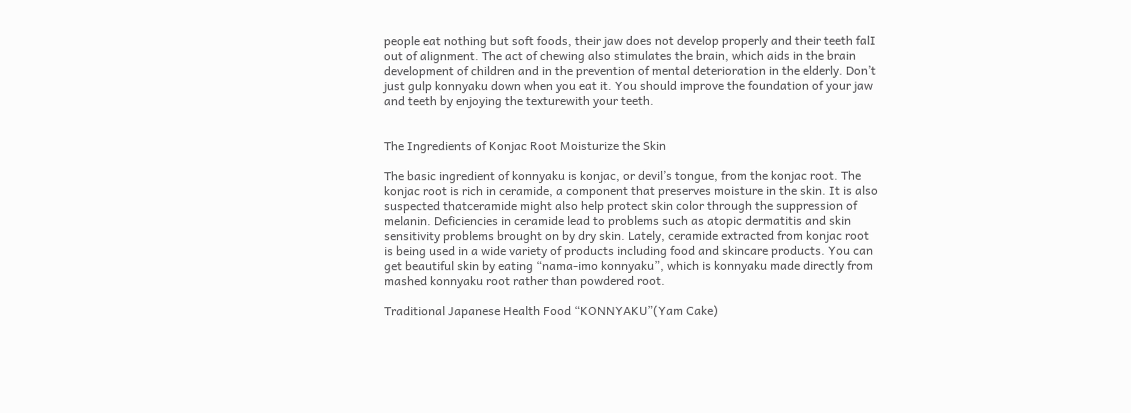people eat nothing but soft foods, their jaw does not develop properly and their teeth falI out of alignment. The act of chewing also stimulates the brain, which aids in the brain development of children and in the prevention of mental deterioration in the elderly. Don’t just gulp konnyaku down when you eat it. You should improve the foundation of your jaw and teeth by enjoying the texturewith your teeth.


The Ingredients of Konjac Root Moisturize the Skin

The basic ingredient of konnyaku is konjac, or devil’s tongue, from the konjac root. The konjac root is rich in ceramide, a component that preserves moisture in the skin. It is also suspected thatceramide might also help protect skin color through the suppression of melanin. Deficiencies in ceramide lead to problems such as atopic dermatitis and skin sensitivity problems brought on by dry skin. Lately, ceramide extracted from konjac root is being used in a wide variety of products including food and skincare products. You can get beautiful skin by eating “nama-imo konnyaku”, which is konnyaku made directly from mashed konnyaku root rather than powdered root.

Traditional Japanese Health Food “KONNYAKU”(Yam Cake)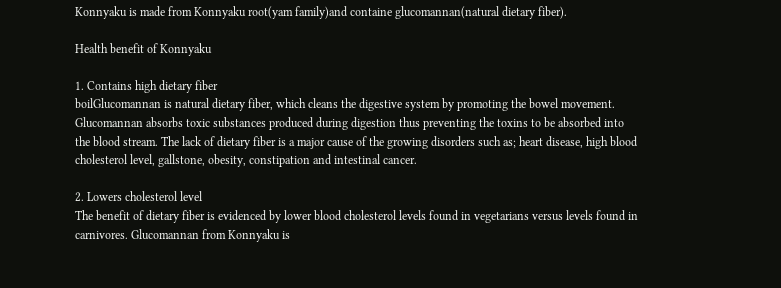Konnyaku is made from Konnyaku root(yam family)and containe glucomannan(natural dietary fiber).

Health benefit of Konnyaku

1. Contains high dietary fiber
boilGlucomannan is natural dietary fiber, which cleans the digestive system by promoting the bowel movement. Glucomannan absorbs toxic substances produced during digestion thus preventing the toxins to be absorbed into the blood stream. The lack of dietary fiber is a major cause of the growing disorders such as; heart disease, high blood cholesterol level, gallstone, obesity, constipation and intestinal cancer.

2. Lowers cholesterol level
The benefit of dietary fiber is evidenced by lower blood cholesterol levels found in vegetarians versus levels found in carnivores. Glucomannan from Konnyaku is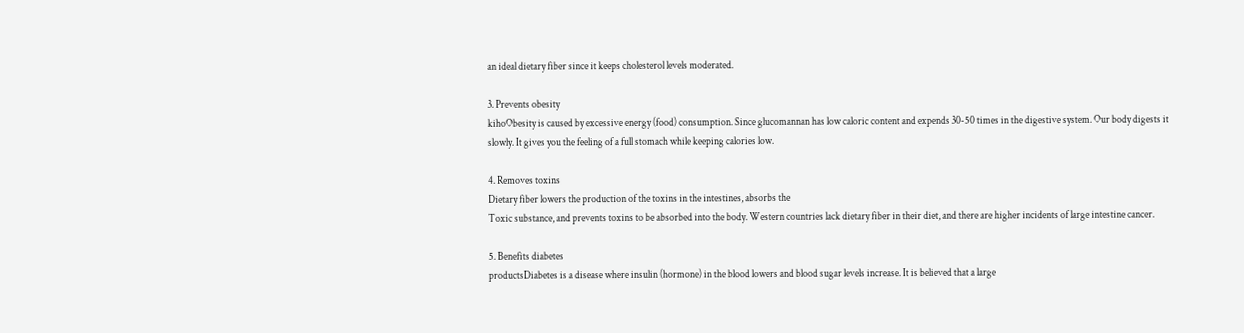an ideal dietary fiber since it keeps cholesterol levels moderated.

3. Prevents obesity
kihoObesity is caused by excessive energy (food) consumption. Since glucomannan has low caloric content and expends 30-50 times in the digestive system. Our body digests it slowly. It gives you the feeling of a full stomach while keeping calories low.

4. Removes toxins
Dietary fiber lowers the production of the toxins in the intestines, absorbs the
Toxic substance, and prevents toxins to be absorbed into the body. Western countries lack dietary fiber in their diet, and there are higher incidents of large intestine cancer.

5. Benefits diabetes
productsDiabetes is a disease where insulin (hormone) in the blood lowers and blood sugar levels increase. It is believed that a large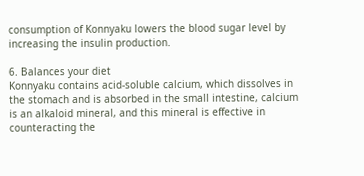consumption of Konnyaku lowers the blood sugar level by increasing the insulin production.

6. Balances your diet
Konnyaku contains acid-soluble calcium, which dissolves in the stomach and is absorbed in the small intestine, calcium is an alkaloid mineral, and this mineral is effective in counteracting the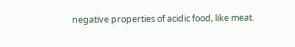negative properties of acidic food, like meat.